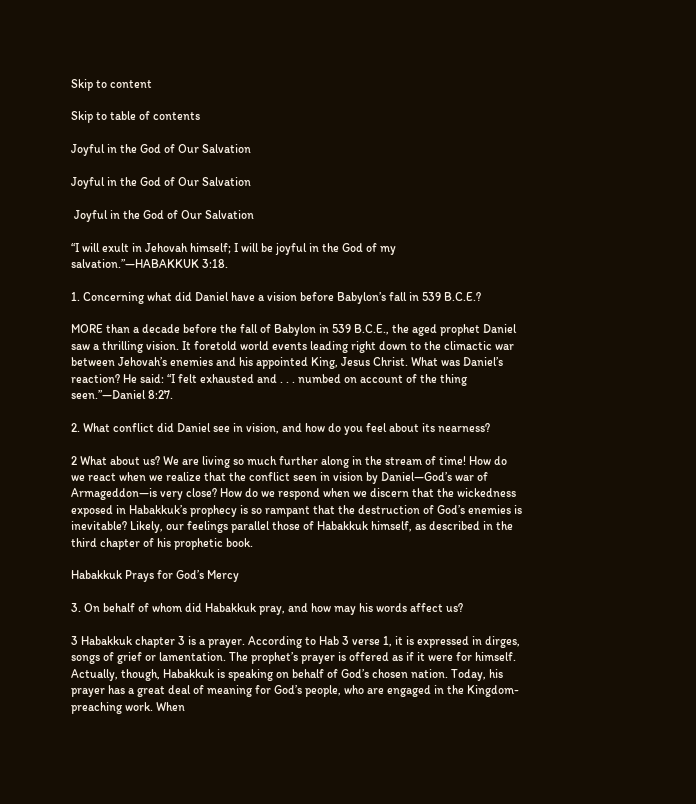Skip to content

Skip to table of contents

Joyful in the God of Our Salvation

Joyful in the God of Our Salvation

 Joyful in the God of Our Salvation

“I will exult in Jehovah himself; I will be joyful in the God of my salvation.”—HABAKKUK 3:18.

1. Concerning what did Daniel have a vision before Babylon’s fall in 539 B.C.E.?

MORE than a decade before the fall of Babylon in 539 B.C.E., the aged prophet Daniel saw a thrilling vision. It foretold world events leading right down to the climactic war between Jehovah’s enemies and his appointed King, Jesus Christ. What was Daniel’s reaction? He said: “I felt exhausted and . . . numbed on account of the thing seen.”—Daniel 8:27.

2. What conflict did Daniel see in vision, and how do you feel about its nearness?

2 What about us? We are living so much further along in the stream of time! How do we react when we realize that the conflict seen in vision by Daniel—God’s war of Armageddon—is very close? How do we respond when we discern that the wickedness exposed in Habakkuk’s prophecy is so rampant that the destruction of God’s enemies is inevitable? Likely, our feelings parallel those of Habakkuk himself, as described in the third chapter of his prophetic book.

Habakkuk Prays for God’s Mercy

3. On behalf of whom did Habakkuk pray, and how may his words affect us?

3 Habakkuk chapter 3 is a prayer. According to Hab 3 verse 1, it is expressed in dirges, songs of grief or lamentation. The prophet’s prayer is offered as if it were for himself. Actually, though, Habakkuk is speaking on behalf of God’s chosen nation. Today, his prayer has a great deal of meaning for God’s people, who are engaged in the Kingdom-preaching work. When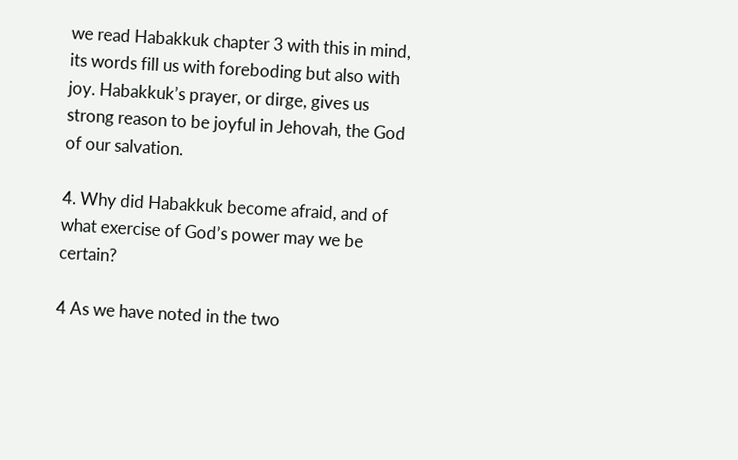we read Habakkuk chapter 3 with this in mind, its words fill us with foreboding but also with joy. Habakkuk’s prayer, or dirge, gives us strong reason to be joyful in Jehovah, the God of our salvation.

4. Why did Habakkuk become afraid, and of what exercise of God’s power may we be certain?

4 As we have noted in the two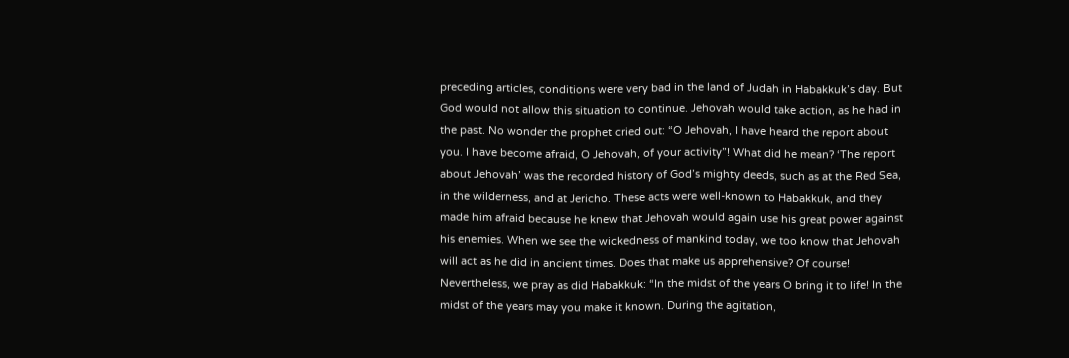preceding articles, conditions were very bad in the land of Judah in Habakkuk’s day. But God would not allow this situation to continue. Jehovah would take action, as he had in the past. No wonder the prophet cried out: “O Jehovah, I have heard the report about you. I have become afraid, O Jehovah, of your activity”! What did he mean? ‘The report about Jehovah’ was the recorded history of God’s mighty deeds, such as at the Red Sea, in the wilderness, and at Jericho. These acts were well-known to Habakkuk, and they made him afraid because he knew that Jehovah would again use his great power against his enemies. When we see the wickedness of mankind today, we too know that Jehovah will act as he did in ancient times. Does that make us apprehensive? Of course! Nevertheless, we pray as did Habakkuk: “In the midst of the years O bring it to life! In the midst of the years may you make it known. During the agitation,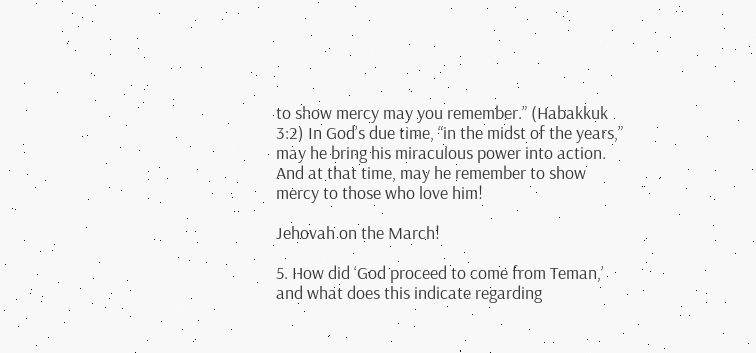to show mercy may you remember.” (Habakkuk 3:2) In God’s due time, “in the midst of the years,” may he bring his miraculous power into action. And at that time, may he remember to show mercy to those who love him!

Jehovah on the March!

5. How did ‘God proceed to come from Teman,’ and what does this indicate regarding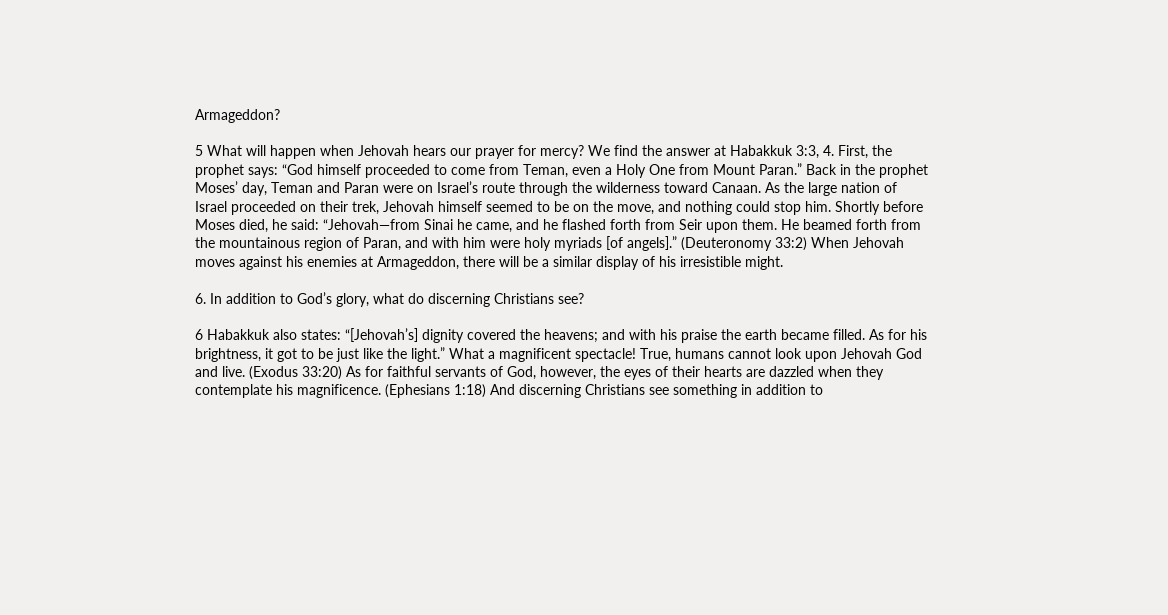Armageddon?

5 What will happen when Jehovah hears our prayer for mercy? We find the answer at Habakkuk 3:3, 4. First, the prophet says: “God himself proceeded to come from Teman, even a Holy One from Mount Paran.” Back in the prophet Moses’ day, Teman and Paran were on Israel’s route through the wilderness toward Canaan. As the large nation of Israel proceeded on their trek, Jehovah himself seemed to be on the move, and nothing could stop him. Shortly before Moses died, he said: “Jehovah—from Sinai he came, and he flashed forth from Seir upon them. He beamed forth from the mountainous region of Paran, and with him were holy myriads [of angels].” (Deuteronomy 33:2) When Jehovah moves against his enemies at Armageddon, there will be a similar display of his irresistible might.

6. In addition to God’s glory, what do discerning Christians see?

6 Habakkuk also states: “[Jehovah’s] dignity covered the heavens; and with his praise the earth became filled. As for his brightness, it got to be just like the light.” What a magnificent spectacle! True, humans cannot look upon Jehovah God and live. (Exodus 33:20) As for faithful servants of God, however, the eyes of their hearts are dazzled when they contemplate his magnificence. (Ephesians 1:18) And discerning Christians see something in addition to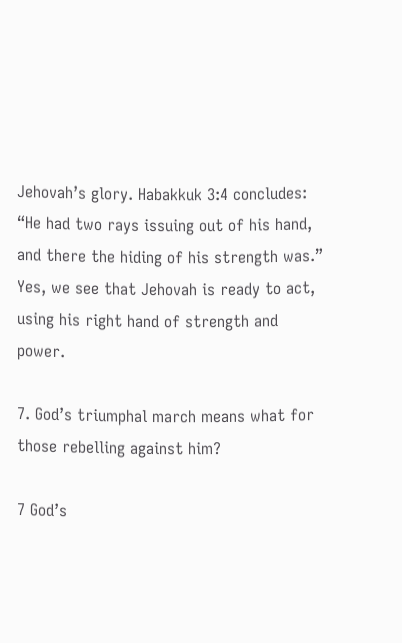Jehovah’s glory. Habakkuk 3:4 concludes: “He had two rays issuing out of his hand, and there the hiding of his strength was.” Yes, we see that Jehovah is ready to act, using his right hand of strength and power.

7. God’s triumphal march means what for those rebelling against him?

7 God’s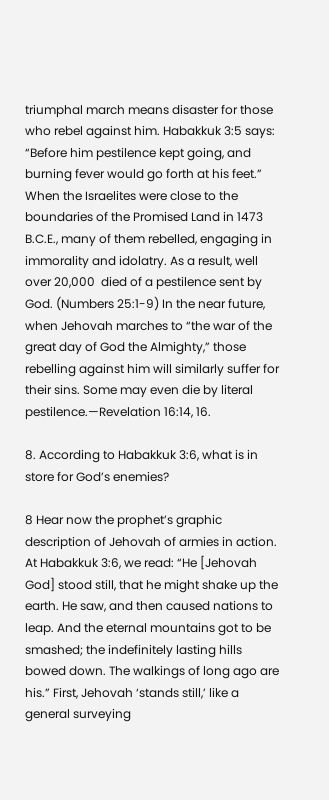triumphal march means disaster for those who rebel against him. Habakkuk 3:5 says: “Before him pestilence kept going, and burning fever would go forth at his feet.” When the Israelites were close to the boundaries of the Promised Land in 1473 B.C.E., many of them rebelled, engaging in immorality and idolatry. As a result, well over 20,000  died of a pestilence sent by God. (Numbers 25:1-9) In the near future, when Jehovah marches to “the war of the great day of God the Almighty,” those rebelling against him will similarly suffer for their sins. Some may even die by literal pestilence.—Revelation 16:14, 16.

8. According to Habakkuk 3:6, what is in store for God’s enemies?

8 Hear now the prophet’s graphic description of Jehovah of armies in action. At Habakkuk 3:6, we read: “He [Jehovah God] stood still, that he might shake up the earth. He saw, and then caused nations to leap. And the eternal mountains got to be smashed; the indefinitely lasting hills bowed down. The walkings of long ago are his.” First, Jehovah ‘stands still,’ like a general surveying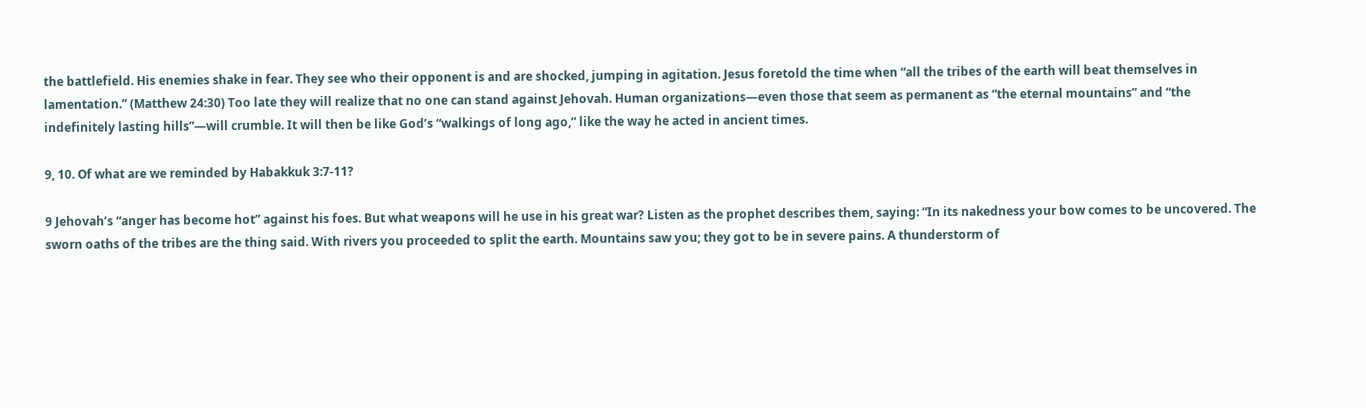the battlefield. His enemies shake in fear. They see who their opponent is and are shocked, jumping in agitation. Jesus foretold the time when “all the tribes of the earth will beat themselves in lamentation.” (Matthew 24:30) Too late they will realize that no one can stand against Jehovah. Human organizations—even those that seem as permanent as “the eternal mountains” and “the indefinitely lasting hills”—will crumble. It will then be like God’s “walkings of long ago,” like the way he acted in ancient times.

9, 10. Of what are we reminded by Habakkuk 3:7-11?

9 Jehovah’s “anger has become hot” against his foes. But what weapons will he use in his great war? Listen as the prophet describes them, saying: “In its nakedness your bow comes to be uncovered. The sworn oaths of the tribes are the thing said. With rivers you proceeded to split the earth. Mountains saw you; they got to be in severe pains. A thunderstorm of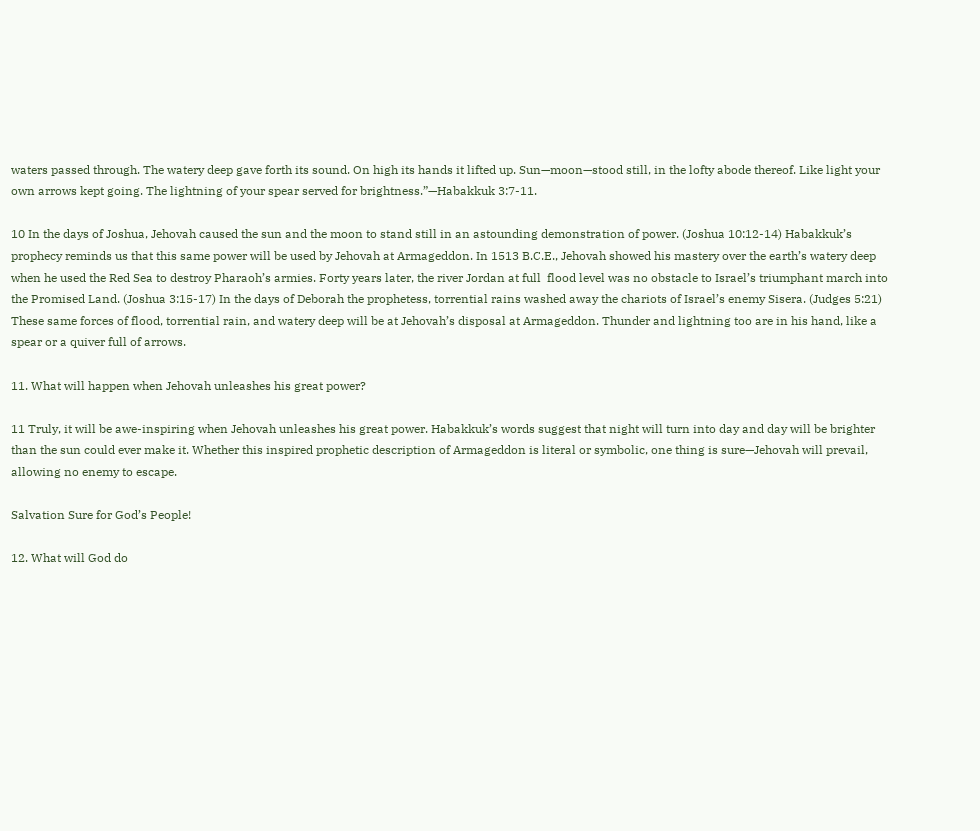waters passed through. The watery deep gave forth its sound. On high its hands it lifted up. Sun—moon—stood still, in the lofty abode thereof. Like light your own arrows kept going. The lightning of your spear served for brightness.”—Habakkuk 3:7-11.

10 In the days of Joshua, Jehovah caused the sun and the moon to stand still in an astounding demonstration of power. (Joshua 10:12-14) Habakkuk’s prophecy reminds us that this same power will be used by Jehovah at Armageddon. In 1513 B.C.E., Jehovah showed his mastery over the earth’s watery deep when he used the Red Sea to destroy Pharaoh’s armies. Forty years later, the river Jordan at full  flood level was no obstacle to Israel’s triumphant march into the Promised Land. (Joshua 3:15-17) In the days of Deborah the prophetess, torrential rains washed away the chariots of Israel’s enemy Sisera. (Judges 5:21) These same forces of flood, torrential rain, and watery deep will be at Jehovah’s disposal at Armageddon. Thunder and lightning too are in his hand, like a spear or a quiver full of arrows.

11. What will happen when Jehovah unleashes his great power?

11 Truly, it will be awe-inspiring when Jehovah unleashes his great power. Habakkuk’s words suggest that night will turn into day and day will be brighter than the sun could ever make it. Whether this inspired prophetic description of Armageddon is literal or symbolic, one thing is sure—Jehovah will prevail, allowing no enemy to escape.

Salvation Sure for God’s People!

12. What will God do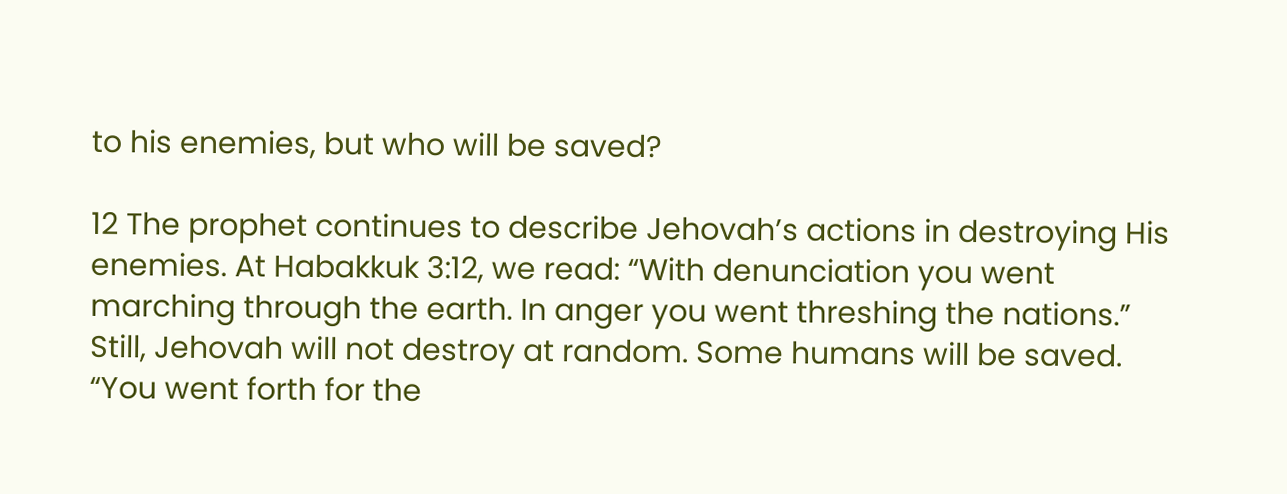to his enemies, but who will be saved?

12 The prophet continues to describe Jehovah’s actions in destroying His enemies. At Habakkuk 3:12, we read: “With denunciation you went marching through the earth. In anger you went threshing the nations.” Still, Jehovah will not destroy at random. Some humans will be saved. “You went forth for the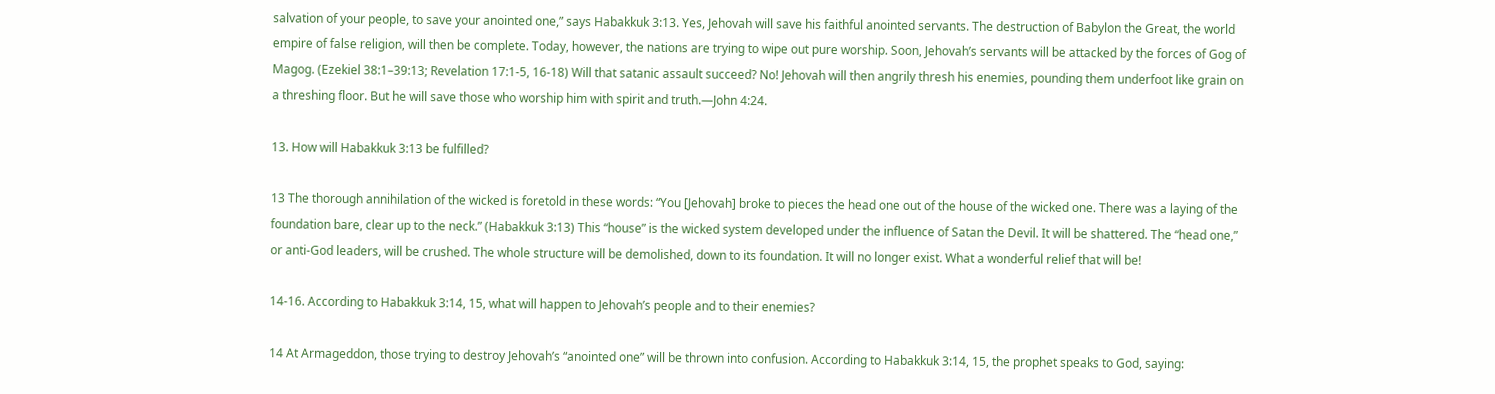salvation of your people, to save your anointed one,” says Habakkuk 3:13. Yes, Jehovah will save his faithful anointed servants. The destruction of Babylon the Great, the world empire of false religion, will then be complete. Today, however, the nations are trying to wipe out pure worship. Soon, Jehovah’s servants will be attacked by the forces of Gog of Magog. (Ezekiel 38:1–39:13; Revelation 17:1-5, 16-18) Will that satanic assault succeed? No! Jehovah will then angrily thresh his enemies, pounding them underfoot like grain on a threshing floor. But he will save those who worship him with spirit and truth.—John 4:24.

13. How will Habakkuk 3:13 be fulfilled?

13 The thorough annihilation of the wicked is foretold in these words: “You [Jehovah] broke to pieces the head one out of the house of the wicked one. There was a laying of the foundation bare, clear up to the neck.” (Habakkuk 3:13) This “house” is the wicked system developed under the influence of Satan the Devil. It will be shattered. The “head one,” or anti-God leaders, will be crushed. The whole structure will be demolished, down to its foundation. It will no longer exist. What a wonderful relief that will be!

14-16. According to Habakkuk 3:14, 15, what will happen to Jehovah’s people and to their enemies?

14 At Armageddon, those trying to destroy Jehovah’s “anointed one” will be thrown into confusion. According to Habakkuk 3:14, 15, the prophet speaks to God, saying: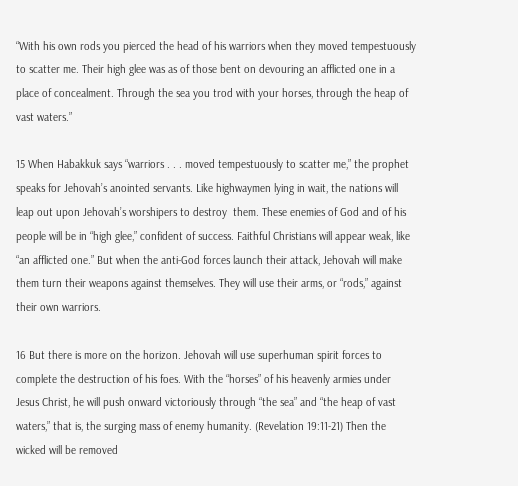“With his own rods you pierced the head of his warriors when they moved tempestuously to scatter me. Their high glee was as of those bent on devouring an afflicted one in a place of concealment. Through the sea you trod with your horses, through the heap of vast waters.”

15 When Habakkuk says “warriors . . . moved tempestuously to scatter me,” the prophet speaks for Jehovah’s anointed servants. Like highwaymen lying in wait, the nations will leap out upon Jehovah’s worshipers to destroy  them. These enemies of God and of his people will be in “high glee,” confident of success. Faithful Christians will appear weak, like “an afflicted one.” But when the anti-God forces launch their attack, Jehovah will make them turn their weapons against themselves. They will use their arms, or “rods,” against their own warriors.

16 But there is more on the horizon. Jehovah will use superhuman spirit forces to complete the destruction of his foes. With the “horses” of his heavenly armies under Jesus Christ, he will push onward victoriously through “the sea” and “the heap of vast waters,” that is, the surging mass of enemy humanity. (Revelation 19:11-21) Then the wicked will be removed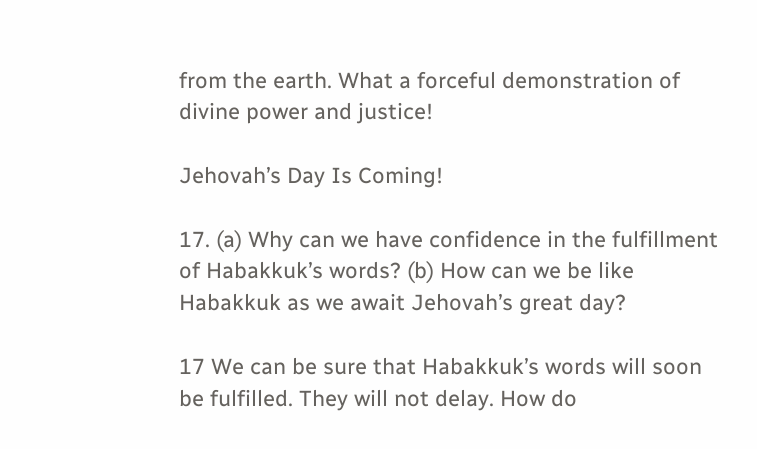from the earth. What a forceful demonstration of divine power and justice!

Jehovah’s Day Is Coming!

17. (a) Why can we have confidence in the fulfillment of Habakkuk’s words? (b) How can we be like Habakkuk as we await Jehovah’s great day?

17 We can be sure that Habakkuk’s words will soon be fulfilled. They will not delay. How do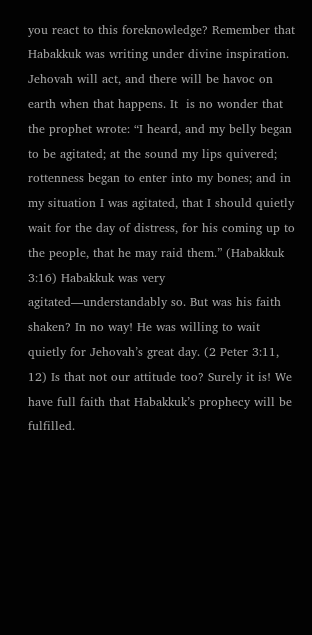you react to this foreknowledge? Remember that Habakkuk was writing under divine inspiration. Jehovah will act, and there will be havoc on earth when that happens. It  is no wonder that the prophet wrote: “I heard, and my belly began to be agitated; at the sound my lips quivered; rottenness began to enter into my bones; and in my situation I was agitated, that I should quietly wait for the day of distress, for his coming up to the people, that he may raid them.” (Habakkuk 3:16) Habakkuk was very agitated—understandably so. But was his faith shaken? In no way! He was willing to wait quietly for Jehovah’s great day. (2 Peter 3:11, 12) Is that not our attitude too? Surely it is! We have full faith that Habakkuk’s prophecy will be fulfilled.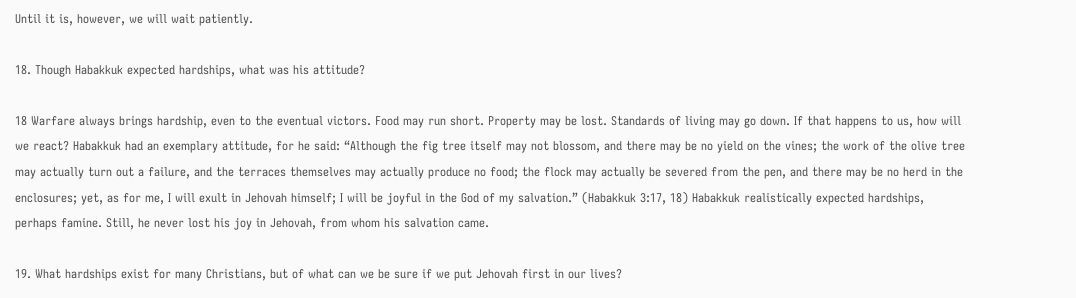Until it is, however, we will wait patiently.

18. Though Habakkuk expected hardships, what was his attitude?

18 Warfare always brings hardship, even to the eventual victors. Food may run short. Property may be lost. Standards of living may go down. If that happens to us, how will we react? Habakkuk had an exemplary attitude, for he said: “Although the fig tree itself may not blossom, and there may be no yield on the vines; the work of the olive tree may actually turn out a failure, and the terraces themselves may actually produce no food; the flock may actually be severed from the pen, and there may be no herd in the enclosures; yet, as for me, I will exult in Jehovah himself; I will be joyful in the God of my salvation.” (Habakkuk 3:17, 18) Habakkuk realistically expected hardships, perhaps famine. Still, he never lost his joy in Jehovah, from whom his salvation came.

19. What hardships exist for many Christians, but of what can we be sure if we put Jehovah first in our lives?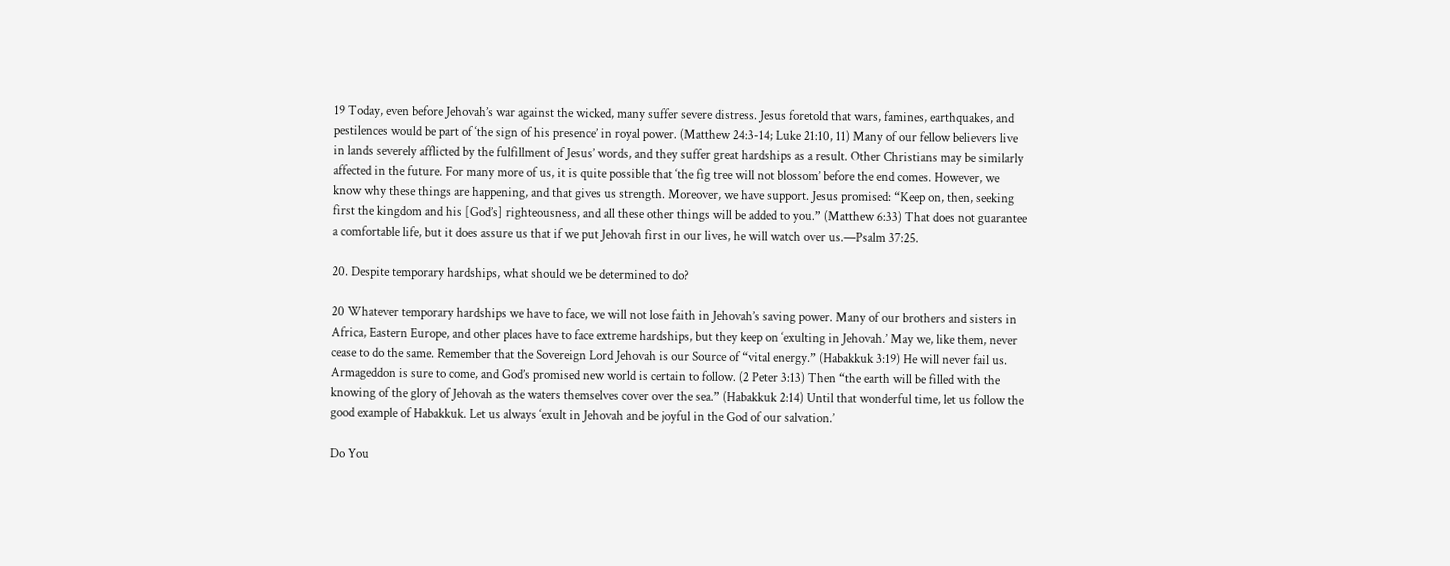19 Today, even before Jehovah’s war against the wicked, many suffer severe distress. Jesus foretold that wars, famines, earthquakes, and pestilences would be part of ‘the sign of his presence’ in royal power. (Matthew 24:3-14; Luke 21:10, 11) Many of our fellow believers live in lands severely afflicted by the fulfillment of Jesus’ words, and they suffer great hardships as a result. Other Christians may be similarly affected in the future. For many more of us, it is quite possible that ‘the fig tree will not blossom’ before the end comes. However, we know why these things are happening, and that gives us strength. Moreover, we have support. Jesus promised: “Keep on, then, seeking first the kingdom and his [God’s] righteousness, and all these other things will be added to you.” (Matthew 6:33) That does not guarantee a comfortable life, but it does assure us that if we put Jehovah first in our lives, he will watch over us.—Psalm 37:25.

20. Despite temporary hardships, what should we be determined to do?

20 Whatever temporary hardships we have to face, we will not lose faith in Jehovah’s saving power. Many of our brothers and sisters in Africa, Eastern Europe, and other places have to face extreme hardships, but they keep on ‘exulting in Jehovah.’ May we, like them, never cease to do the same. Remember that the Sovereign Lord Jehovah is our Source of “vital energy.” (Habakkuk 3:19) He will never fail us. Armageddon is sure to come, and God’s promised new world is certain to follow. (2 Peter 3:13) Then “the earth will be filled with the knowing of the glory of Jehovah as the waters themselves cover over the sea.” (Habakkuk 2:14) Until that wonderful time, let us follow the good example of Habakkuk. Let us always ‘exult in Jehovah and be joyful in the God of our salvation.’

Do You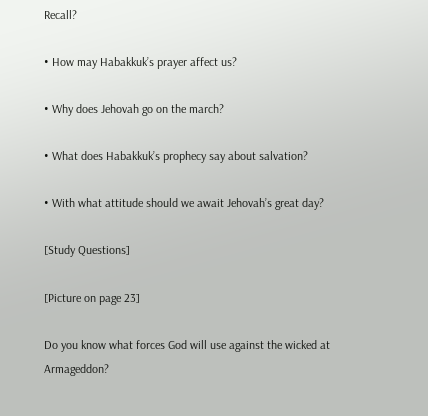Recall?

• How may Habakkuk’s prayer affect us?

• Why does Jehovah go on the march?

• What does Habakkuk’s prophecy say about salvation?

• With what attitude should we await Jehovah’s great day?

[Study Questions]

[Picture on page 23]

Do you know what forces God will use against the wicked at Armageddon?